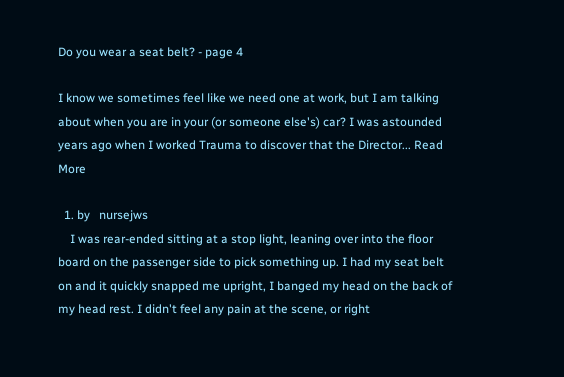Do you wear a seat belt? - page 4

I know we sometimes feel like we need one at work, but I am talking about when you are in your (or someone else's) car? I was astounded years ago when I worked Trauma to discover that the Director... Read More

  1. by   nursejws
    I was rear-ended sitting at a stop light, leaning over into the floor board on the passenger side to pick something up. I had my seat belt on and it quickly snapped me upright, I banged my head on the back of my head rest. I didn't feel any pain at the scene, or right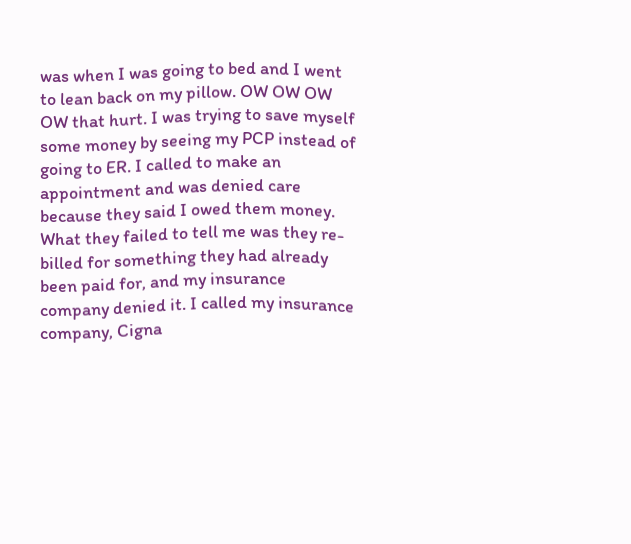was when I was going to bed and I went to lean back on my pillow. OW OW OW OW that hurt. I was trying to save myself some money by seeing my PCP instead of going to ER. I called to make an appointment and was denied care because they said I owed them money. What they failed to tell me was they re-billed for something they had already been paid for, and my insurance company denied it. I called my insurance company, Cigna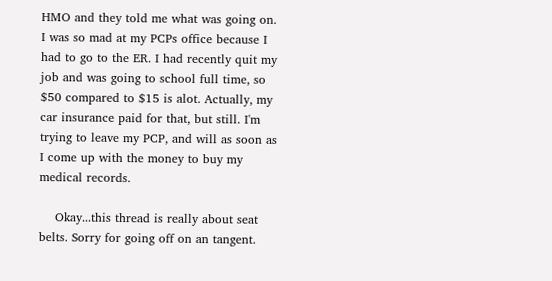HMO and they told me what was going on. I was so mad at my PCPs office because I had to go to the ER. I had recently quit my job and was going to school full time, so $50 compared to $15 is alot. Actually, my car insurance paid for that, but still. I'm trying to leave my PCP, and will as soon as I come up with the money to buy my medical records.

    Okay...this thread is really about seat belts. Sorry for going off on an tangent.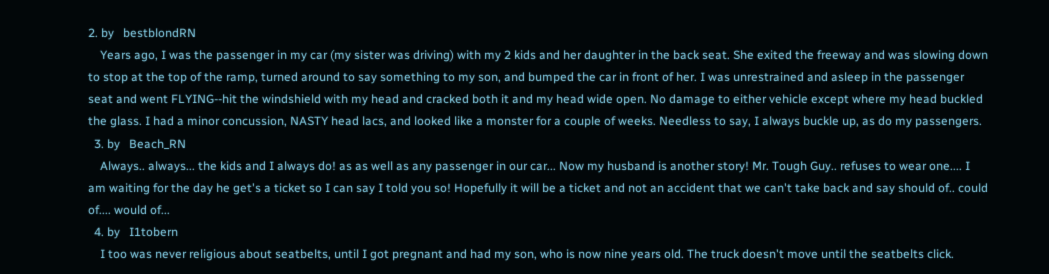2. by   bestblondRN
    Years ago, I was the passenger in my car (my sister was driving) with my 2 kids and her daughter in the back seat. She exited the freeway and was slowing down to stop at the top of the ramp, turned around to say something to my son, and bumped the car in front of her. I was unrestrained and asleep in the passenger seat and went FLYING--hit the windshield with my head and cracked both it and my head wide open. No damage to either vehicle except where my head buckled the glass. I had a minor concussion, NASTY head lacs, and looked like a monster for a couple of weeks. Needless to say, I always buckle up, as do my passengers.
  3. by   Beach_RN
    Always.. always... the kids and I always do! as as well as any passenger in our car... Now my husband is another story! Mr. Tough Guy.. refuses to wear one.... I am waiting for the day he get's a ticket so I can say I told you so! Hopefully it will be a ticket and not an accident that we can't take back and say should of.. could of.... would of...
  4. by   I1tobern
    I too was never religious about seatbelts, until I got pregnant and had my son, who is now nine years old. The truck doesn't move until the seatbelts click.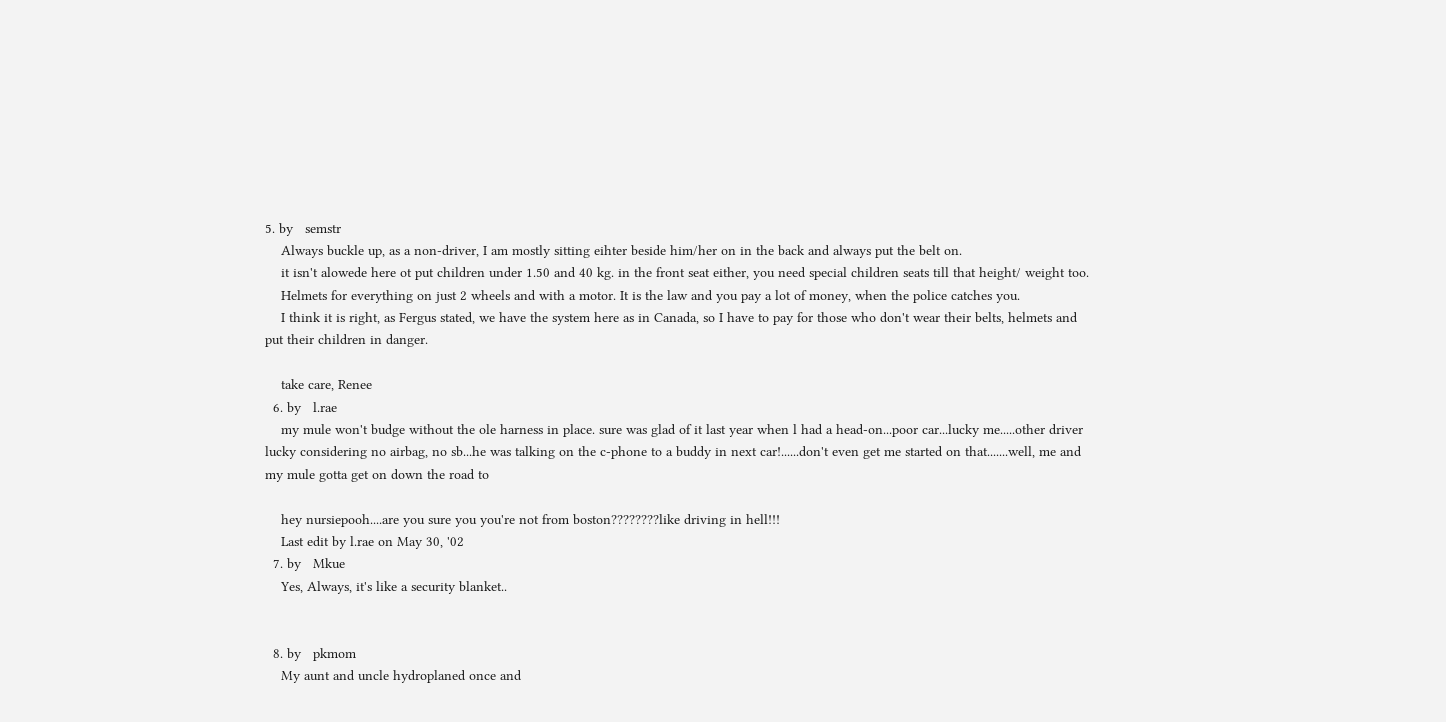5. by   semstr
    Always buckle up, as a non-driver, I am mostly sitting eihter beside him/her on in the back and always put the belt on.
    it isn't alowede here ot put children under 1.50 and 40 kg. in the front seat either, you need special children seats till that height/ weight too.
    Helmets for everything on just 2 wheels and with a motor. It is the law and you pay a lot of money, when the police catches you.
    I think it is right, as Fergus stated, we have the system here as in Canada, so I have to pay for those who don't wear their belts, helmets and put their children in danger.

    take care, Renee
  6. by   l.rae
    my mule won't budge without the ole harness in place. sure was glad of it last year when l had a head-on...poor car...lucky me.....other driver lucky considering no airbag, no sb...he was talking on the c-phone to a buddy in next car!......don't even get me started on that.......well, me and my mule gotta get on down the road to

    hey nursiepooh....are you sure you you're not from boston????????like driving in hell!!!
    Last edit by l.rae on May 30, '02
  7. by   Mkue
    Yes, Always, it's like a security blanket..


  8. by   pkmom
    My aunt and uncle hydroplaned once and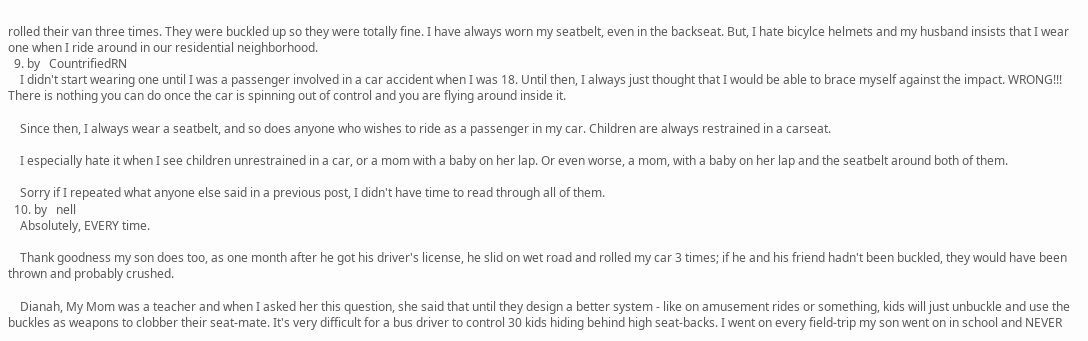rolled their van three times. They were buckled up so they were totally fine. I have always worn my seatbelt, even in the backseat. But, I hate bicylce helmets and my husband insists that I wear one when I ride around in our residential neighborhood.
  9. by   CountrifiedRN
    I didn't start wearing one until I was a passenger involved in a car accident when I was 18. Until then, I always just thought that I would be able to brace myself against the impact. WRONG!!! There is nothing you can do once the car is spinning out of control and you are flying around inside it.

    Since then, I always wear a seatbelt, and so does anyone who wishes to ride as a passenger in my car. Children are always restrained in a carseat.

    I especially hate it when I see children unrestrained in a car, or a mom with a baby on her lap. Or even worse, a mom, with a baby on her lap and the seatbelt around both of them.

    Sorry if I repeated what anyone else said in a previous post, I didn't have time to read through all of them.
  10. by   nell
    Absolutely, EVERY time.

    Thank goodness my son does too, as one month after he got his driver's license, he slid on wet road and rolled my car 3 times; if he and his friend hadn't been buckled, they would have been thrown and probably crushed.

    Dianah, My Mom was a teacher and when I asked her this question, she said that until they design a better system - like on amusement rides or something, kids will just unbuckle and use the buckles as weapons to clobber their seat-mate. It's very difficult for a bus driver to control 30 kids hiding behind high seat-backs. I went on every field-trip my son went on in school and NEVER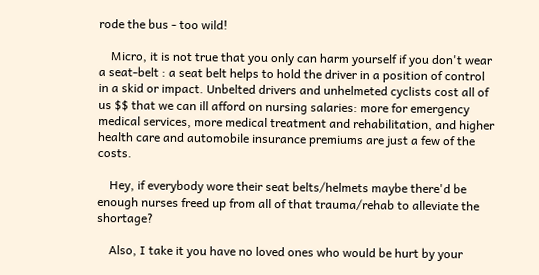rode the bus - too wild!

    Micro, it is not true that you only can harm yourself if you don't wear a seat-belt : a seat belt helps to hold the driver in a position of control in a skid or impact. Unbelted drivers and unhelmeted cyclists cost all of us $$ that we can ill afford on nursing salaries: more for emergency medical services, more medical treatment and rehabilitation, and higher health care and automobile insurance premiums are just a few of the costs.

    Hey, if everybody wore their seat belts/helmets maybe there'd be enough nurses freed up from all of that trauma/rehab to alleviate the shortage?

    Also, I take it you have no loved ones who would be hurt by your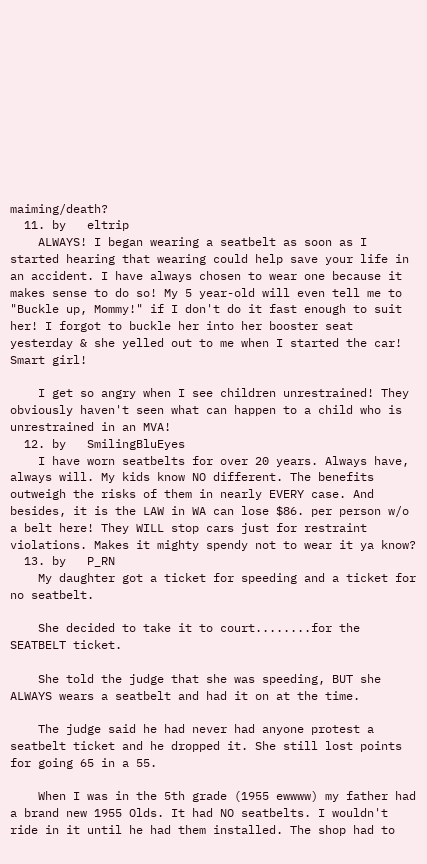maiming/death?
  11. by   eltrip
    ALWAYS! I began wearing a seatbelt as soon as I started hearing that wearing could help save your life in an accident. I have always chosen to wear one because it makes sense to do so! My 5 year-old will even tell me to "Buckle up, Mommy!" if I don't do it fast enough to suit her! I forgot to buckle her into her booster seat yesterday & she yelled out to me when I started the car! Smart girl!

    I get so angry when I see children unrestrained! They obviously haven't seen what can happen to a child who is unrestrained in an MVA!
  12. by   SmilingBluEyes
    I have worn seatbelts for over 20 years. Always have, always will. My kids know NO different. The benefits outweigh the risks of them in nearly EVERY case. And besides, it is the LAW in WA can lose $86. per person w/o a belt here! They WILL stop cars just for restraint violations. Makes it mighty spendy not to wear it ya know?
  13. by   P_RN
    My daughter got a ticket for speeding and a ticket for no seatbelt.

    She decided to take it to court........for the SEATBELT ticket.

    She told the judge that she was speeding, BUT she ALWAYS wears a seatbelt and had it on at the time.

    The judge said he had never had anyone protest a seatbelt ticket and he dropped it. She still lost points for going 65 in a 55.

    When I was in the 5th grade (1955 ewwww) my father had a brand new 1955 Olds. It had NO seatbelts. I wouldn't ride in it until he had them installed. The shop had to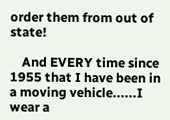order them from out of state!

    And EVERY time since 1955 that I have been in a moving vehicle......I wear a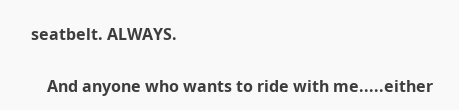seatbelt. ALWAYS.

    And anyone who wants to ride with me.....either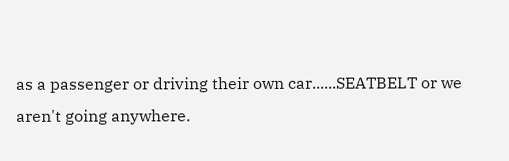as a passenger or driving their own car......SEATBELT or we aren't going anywhere.